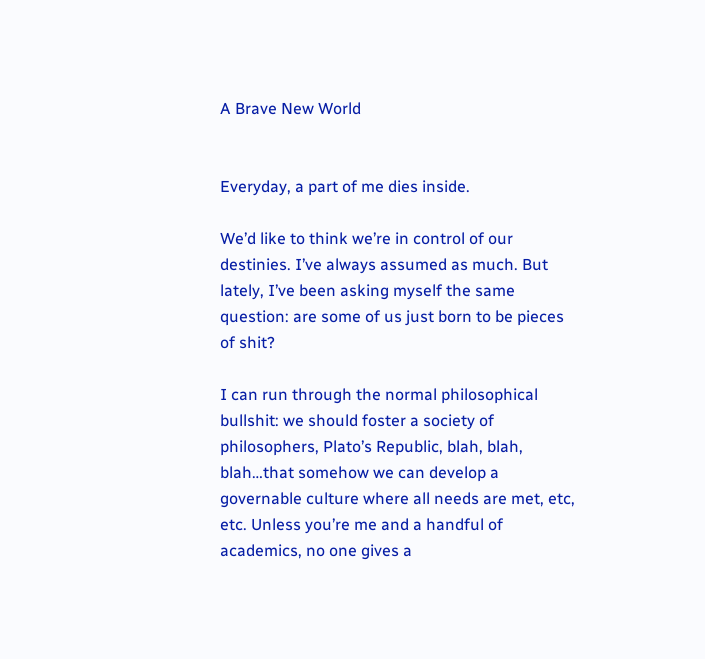A Brave New World


Everyday, a part of me dies inside.

We’d like to think we’re in control of our destinies. I’ve always assumed as much. But lately, I’ve been asking myself the same question: are some of us just born to be pieces of shit?

I can run through the normal philosophical bullshit: we should foster a society of philosophers, Plato’s Republic, blah, blah, blah…that somehow we can develop a governable culture where all needs are met, etc, etc. Unless you’re me and a handful of academics, no one gives a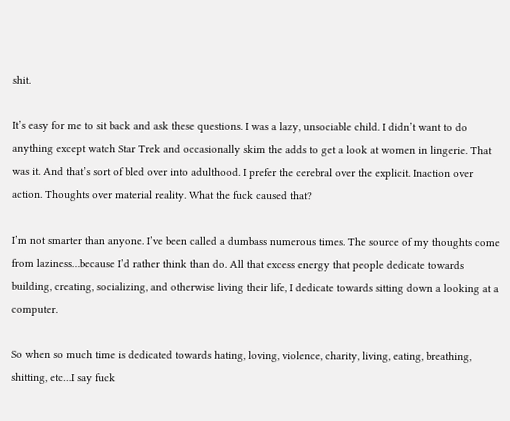shit.

It’s easy for me to sit back and ask these questions. I was a lazy, unsociable child. I didn’t want to do anything except watch Star Trek and occasionally skim the adds to get a look at women in lingerie. That was it. And that’s sort of bled over into adulthood. I prefer the cerebral over the explicit. Inaction over action. Thoughts over material reality. What the fuck caused that?

I’m not smarter than anyone. I’ve been called a dumbass numerous times. The source of my thoughts come from laziness…because I’d rather think than do. All that excess energy that people dedicate towards building, creating, socializing, and otherwise living their life, I dedicate towards sitting down a looking at a computer.

So when so much time is dedicated towards hating, loving, violence, charity, living, eating, breathing, shitting, etc…I say fuck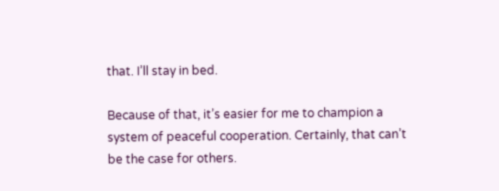that. I’ll stay in bed.

Because of that, it’s easier for me to champion a system of peaceful cooperation. Certainly, that can’t be the case for others.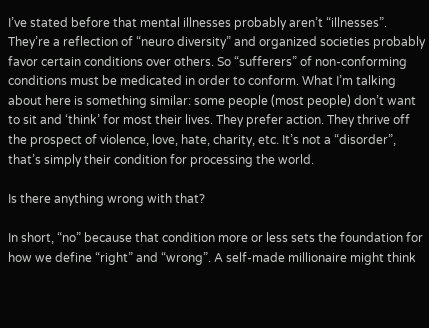I’ve stated before that mental illnesses probably aren’t “illnesses”. They’re a reflection of “neuro diversity” and organized societies probably favor certain conditions over others. So “sufferers” of non-conforming conditions must be medicated in order to conform. What I’m talking about here is something similar: some people (most people) don’t want to sit and ‘think’ for most their lives. They prefer action. They thrive off the prospect of violence, love, hate, charity, etc. It’s not a “disorder”, that’s simply their condition for processing the world.

Is there anything wrong with that?

In short, “no” because that condition more or less sets the foundation for how we define “right” and “wrong”. A self-made millionaire might think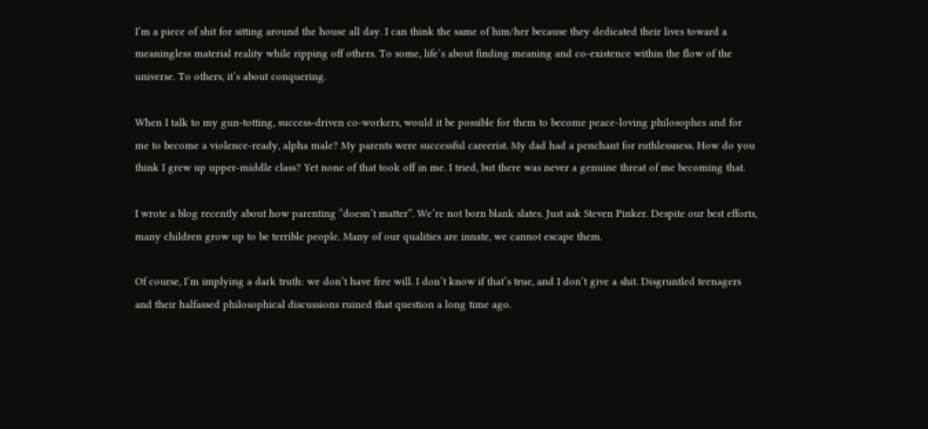I’m a piece of shit for sitting around the house all day. I can think the same of him/her because they dedicated their lives toward a meaningless material reality while ripping off others. To some, life’s about finding meaning and co-existence within the flow of the universe. To others, it’s about conquering.

When I talk to my gun-totting, success-driven co-workers, would it be possible for them to become peace-loving philosophes and for me to become a violence-ready, alpha male? My parents were successful careerist. My dad had a penchant for ruthlessness. How do you think I grew up upper-middle class? Yet none of that took off in me. I tried, but there was never a genuine threat of me becoming that.

I wrote a blog recently about how parenting “doesn’t matter”. We’re not born blank slates. Just ask Steven Pinker. Despite our best efforts, many children grow up to be terrible people. Many of our qualities are innate, we cannot escape them.

Of course, I’m implying a dark truth: we don’t have free will. I don’t know if that’s true, and I don’t give a shit. Disgruntled teenagers and their halfassed philosophical discussions ruined that question a long time ago.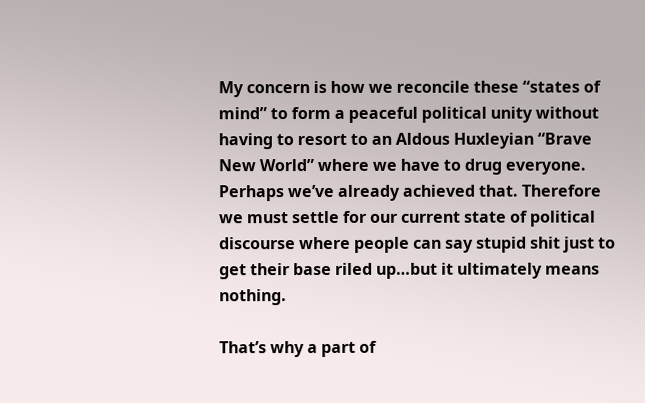My concern is how we reconcile these “states of mind” to form a peaceful political unity without having to resort to an Aldous Huxleyian “Brave New World” where we have to drug everyone. Perhaps we’ve already achieved that. Therefore we must settle for our current state of political discourse where people can say stupid shit just to get their base riled up…but it ultimately means nothing.

That’s why a part of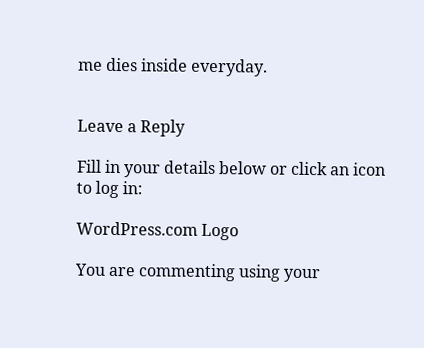me dies inside everyday.


Leave a Reply

Fill in your details below or click an icon to log in:

WordPress.com Logo

You are commenting using your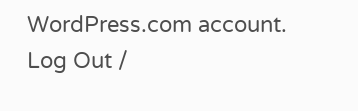WordPress.com account. Log Out /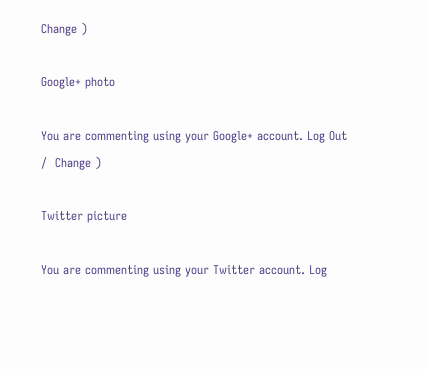Change )

Google+ photo

You are commenting using your Google+ account. Log Out /  Change )

Twitter picture

You are commenting using your Twitter account. Log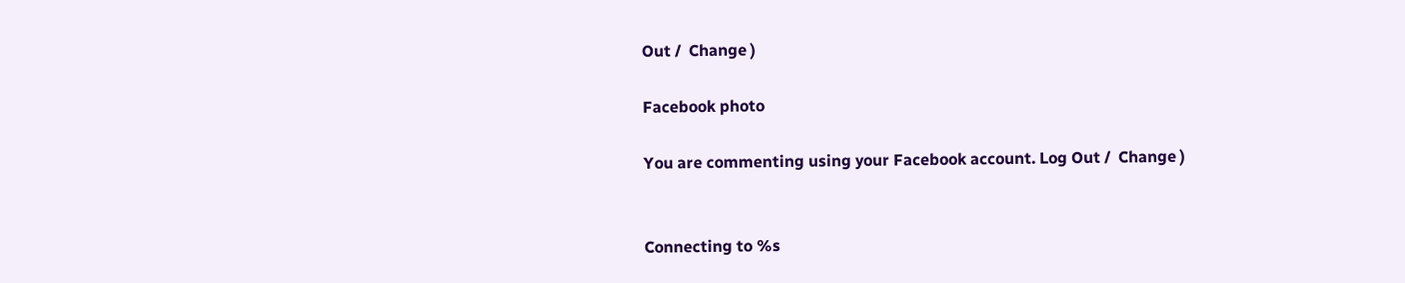Out /  Change )

Facebook photo

You are commenting using your Facebook account. Log Out /  Change )


Connecting to %s